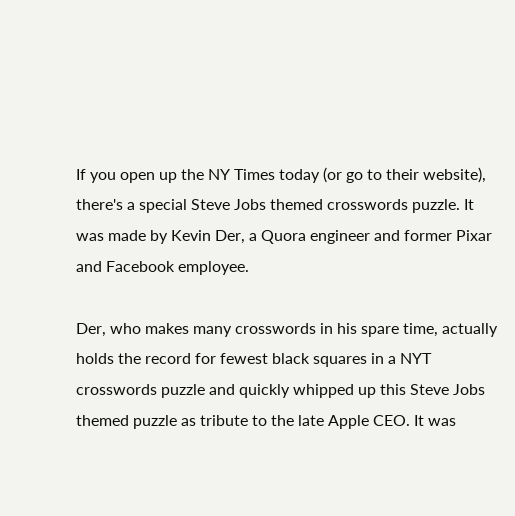If you open up the NY Times today (or go to their website), there's a special Steve Jobs themed crosswords puzzle. It was made by Kevin Der, a Quora engineer and former Pixar and Facebook employee.

Der, who makes many crosswords in his spare time, actually holds the record for fewest black squares in a NYT crosswords puzzle and quickly whipped up this Steve Jobs themed puzzle as tribute to the late Apple CEO. It was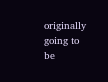originally going to be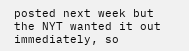posted next week but the NYT wanted it out immediately, so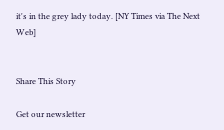it's in the grey lady today. [NY Times via The Next Web]


Share This Story

Get our newsletter